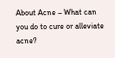About Acne – What can you do to cure or alleviate acne?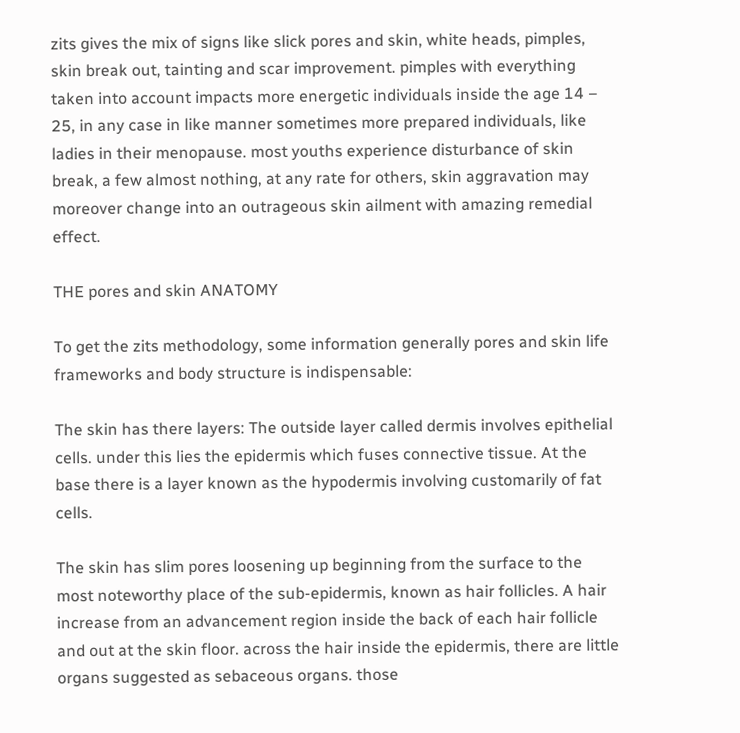zits gives the mix of signs like slick pores and skin, white heads, pimples, skin break out, tainting and scar improvement. pimples with everything taken into account impacts more energetic individuals inside the age 14 – 25, in any case in like manner sometimes more prepared individuals, like ladies in their menopause. most youths experience disturbance of skin break, a few almost nothing, at any rate for others, skin aggravation may moreover change into an outrageous skin ailment with amazing remedial effect.

THE pores and skin ANATOMY

To get the zits methodology, some information generally pores and skin life frameworks and body structure is indispensable:

The skin has there layers: The outside layer called dermis involves epithelial cells. under this lies the epidermis which fuses connective tissue. At the base there is a layer known as the hypodermis involving customarily of fat cells.

The skin has slim pores loosening up beginning from the surface to the most noteworthy place of the sub-epidermis, known as hair follicles. A hair increase from an advancement region inside the back of each hair follicle and out at the skin floor. across the hair inside the epidermis, there are little organs suggested as sebaceous organs. those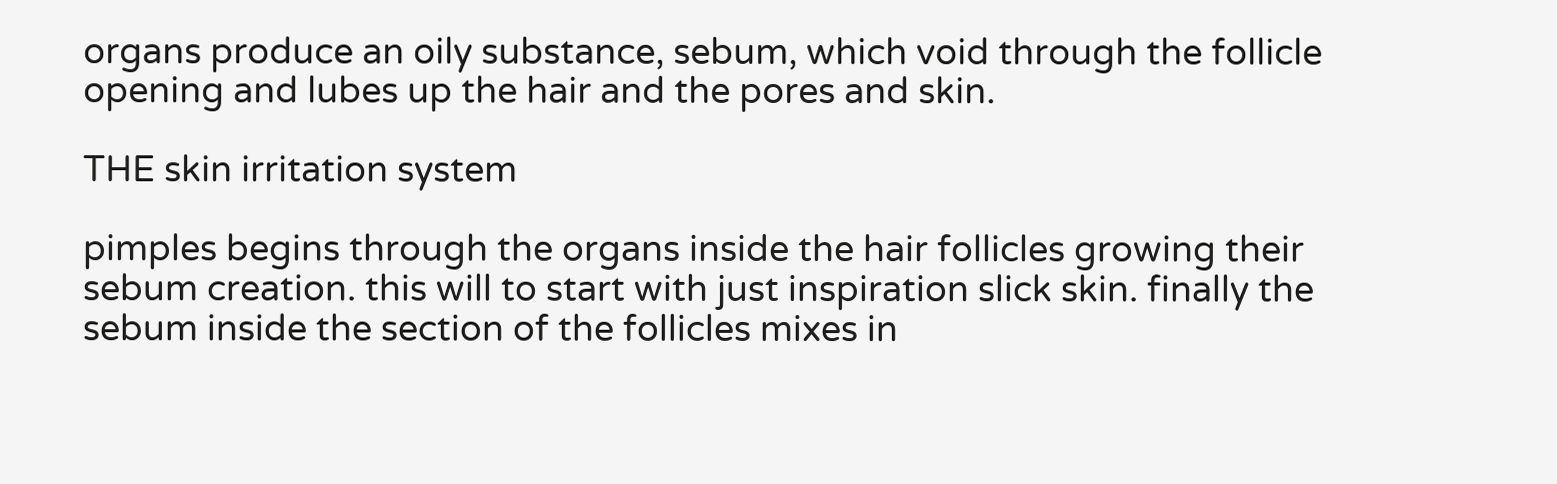organs produce an oily substance, sebum, which void through the follicle opening and lubes up the hair and the pores and skin.

THE skin irritation system

pimples begins through the organs inside the hair follicles growing their sebum creation. this will to start with just inspiration slick skin. finally the sebum inside the section of the follicles mixes in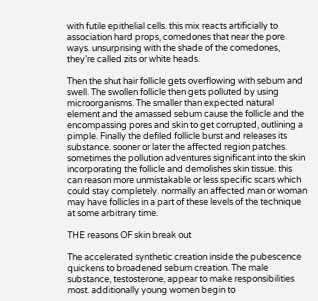with futile epithelial cells. this mix reacts artificially to association hard props, comedones that near the pore ways. unsurprising with the shade of the comedones, they’re called zits or white heads.

Then the shut hair follicle gets overflowing with sebum and swell. The swollen follicle then gets polluted by using microorganisms. The smaller than expected natural element and the amassed sebum cause the follicle and the encompassing pores and skin to get corrupted, outlining a pimple. Finally the defiled follicle burst and releases its substance. sooner or later the affected region patches. sometimes the pollution adventures significant into the skin incorporating the follicle and demolishes skin tissue. this can reason more unmistakable or less specific scars which could stay completely. normally an affected man or woman may have follicles in a part of these levels of the technique at some arbitrary time.

THE reasons OF skin break out

The accelerated synthetic creation inside the pubescence quickens to broadened sebum creation. The male substance, testosterone, appear to make responsibilities most. additionally young women begin to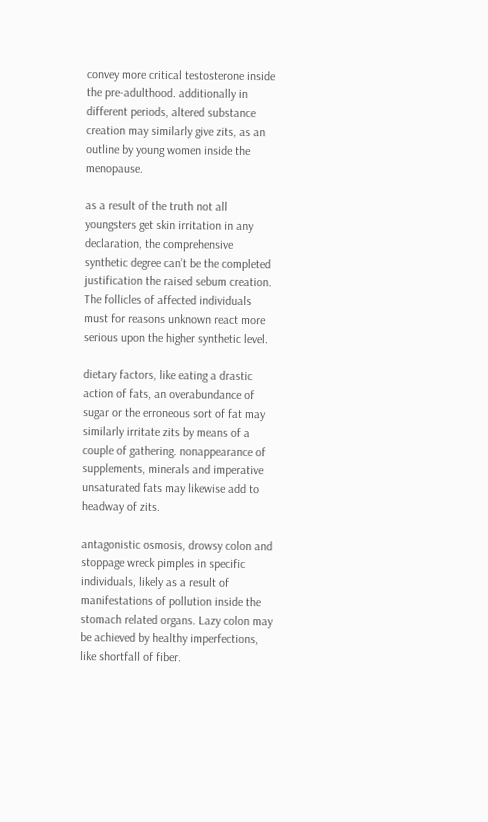convey more critical testosterone inside the pre-adulthood. additionally in different periods, altered substance creation may similarly give zits, as an outline by young women inside the menopause.

as a result of the truth not all youngsters get skin irritation in any declaration, the comprehensive synthetic degree can’t be the completed justification the raised sebum creation. The follicles of affected individuals must for reasons unknown react more serious upon the higher synthetic level.

dietary factors, like eating a drastic action of fats, an overabundance of sugar or the erroneous sort of fat may similarly irritate zits by means of a couple of gathering. nonappearance of supplements, minerals and imperative unsaturated fats may likewise add to headway of zits.

antagonistic osmosis, drowsy colon and stoppage wreck pimples in specific individuals, likely as a result of manifestations of pollution inside the stomach related organs. Lazy colon may be achieved by healthy imperfections, like shortfall of fiber.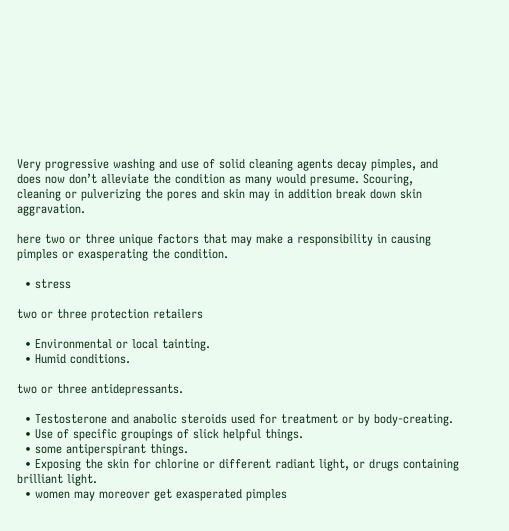Very progressive washing and use of solid cleaning agents decay pimples, and does now don’t alleviate the condition as many would presume. Scouring, cleaning or pulverizing the pores and skin may in addition break down skin aggravation.

here two or three unique factors that may make a responsibility in causing pimples or exasperating the condition.

  • stress

two or three protection retailers

  • Environmental or local tainting.
  • Humid conditions.

two or three antidepressants.

  • Testosterone and anabolic steroids used for treatment or by body-creating.
  • Use of specific groupings of slick helpful things.
  • some antiperspirant things.
  • Exposing the skin for chlorine or different radiant light, or drugs containing brilliant light.
  • women may moreover get exasperated pimples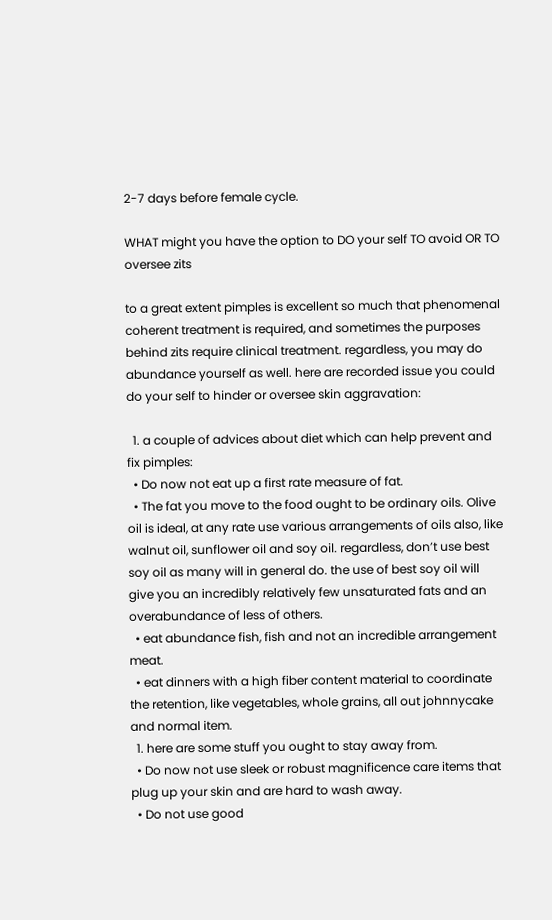2-7 days before female cycle.

WHAT might you have the option to DO your self TO avoid OR TO oversee zits

to a great extent pimples is excellent so much that phenomenal coherent treatment is required, and sometimes the purposes behind zits require clinical treatment. regardless, you may do abundance yourself as well. here are recorded issue you could do your self to hinder or oversee skin aggravation:

  1. a couple of advices about diet which can help prevent and fix pimples:
  • Do now not eat up a first rate measure of fat.
  • The fat you move to the food ought to be ordinary oils. Olive oil is ideal, at any rate use various arrangements of oils also, like walnut oil, sunflower oil and soy oil. regardless, don’t use best soy oil as many will in general do. the use of best soy oil will give you an incredibly relatively few unsaturated fats and an overabundance of less of others.
  • eat abundance fish, fish and not an incredible arrangement meat.
  • eat dinners with a high fiber content material to coordinate the retention, like vegetables, whole grains, all out johnnycake and normal item.
  1. here are some stuff you ought to stay away from.
  • Do now not use sleek or robust magnificence care items that plug up your skin and are hard to wash away.
  • Do not use good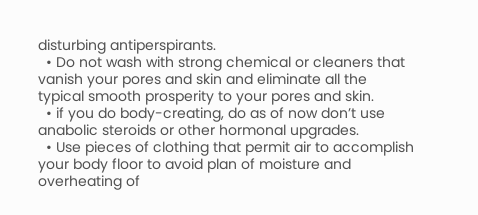disturbing antiperspirants.
  • Do not wash with strong chemical or cleaners that vanish your pores and skin and eliminate all the typical smooth prosperity to your pores and skin.
  • if you do body-creating, do as of now don’t use anabolic steroids or other hormonal upgrades.
  • Use pieces of clothing that permit air to accomplish your body floor to avoid plan of moisture and overheating of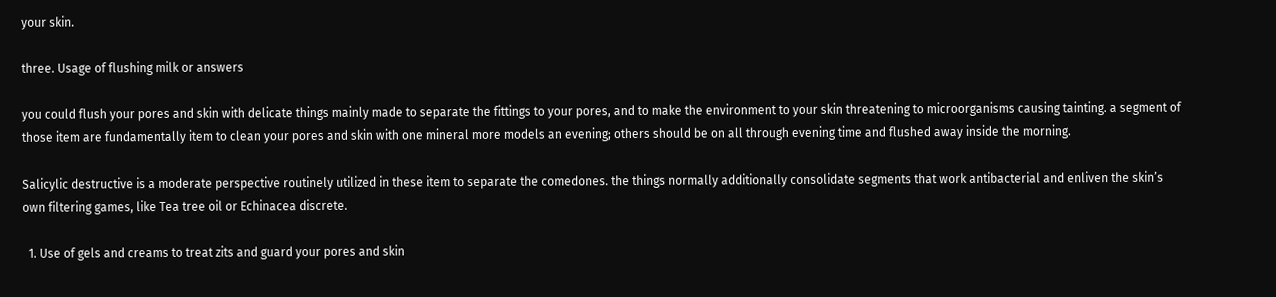your skin.

three. Usage of flushing milk or answers

you could flush your pores and skin with delicate things mainly made to separate the fittings to your pores, and to make the environment to your skin threatening to microorganisms causing tainting. a segment of those item are fundamentally item to clean your pores and skin with one mineral more models an evening; others should be on all through evening time and flushed away inside the morning.

Salicylic destructive is a moderate perspective routinely utilized in these item to separate the comedones. the things normally additionally consolidate segments that work antibacterial and enliven the skin’s own filtering games, like Tea tree oil or Echinacea discrete.

  1. Use of gels and creams to treat zits and guard your pores and skin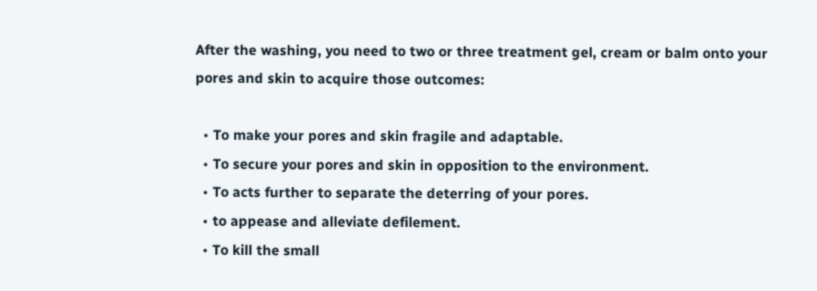After the washing, you need to two or three treatment gel, cream or balm onto your pores and skin to acquire those outcomes:

  • To make your pores and skin fragile and adaptable.
  • To secure your pores and skin in opposition to the environment.
  • To acts further to separate the deterring of your pores.
  • to appease and alleviate defilement.
  • To kill the small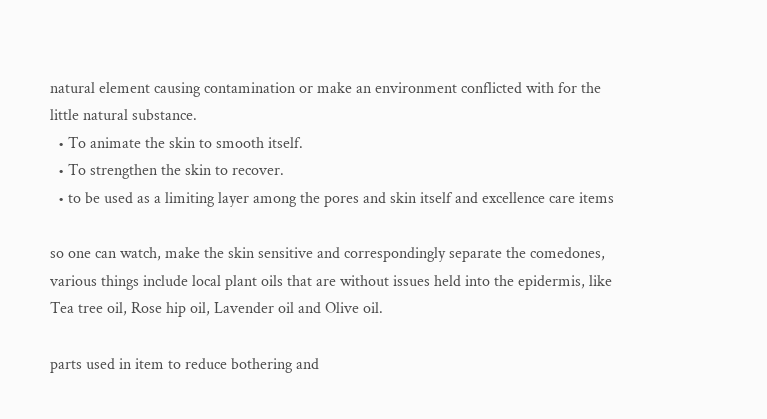natural element causing contamination or make an environment conflicted with for the little natural substance.
  • To animate the skin to smooth itself.
  • To strengthen the skin to recover.
  • to be used as a limiting layer among the pores and skin itself and excellence care items

so one can watch, make the skin sensitive and correspondingly separate the comedones, various things include local plant oils that are without issues held into the epidermis, like Tea tree oil, Rose hip oil, Lavender oil and Olive oil.

parts used in item to reduce bothering and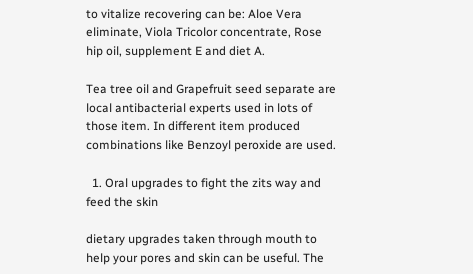to vitalize recovering can be: Aloe Vera eliminate, Viola Tricolor concentrate, Rose hip oil, supplement E and diet A.

Tea tree oil and Grapefruit seed separate are local antibacterial experts used in lots of those item. In different item produced combinations like Benzoyl peroxide are used.

  1. Oral upgrades to fight the zits way and feed the skin

dietary upgrades taken through mouth to help your pores and skin can be useful. The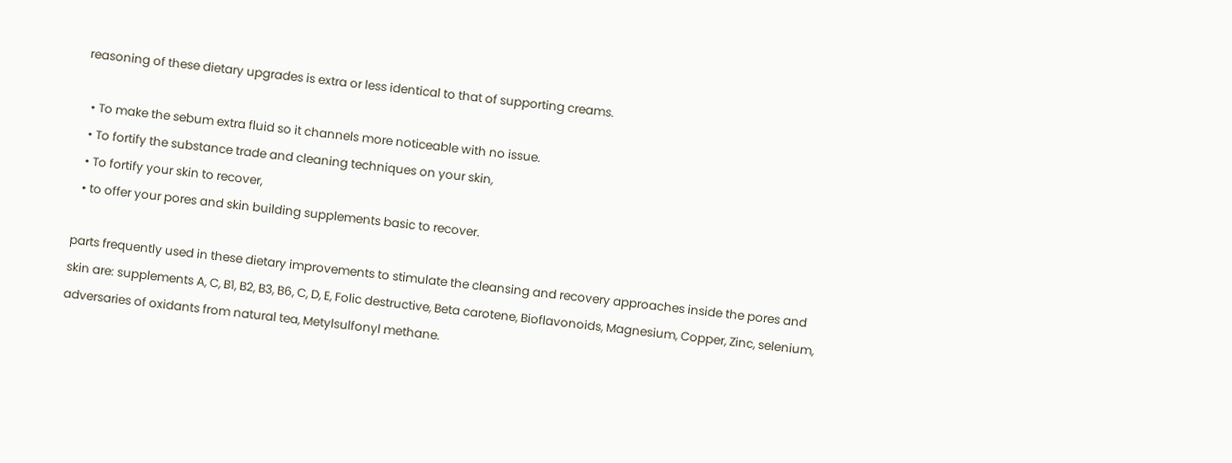reasoning of these dietary upgrades is extra or less identical to that of supporting creams.

  • To make the sebum extra fluid so it channels more noticeable with no issue.
  • To fortify the substance trade and cleaning techniques on your skin,
  • To fortify your skin to recover,
  • to offer your pores and skin building supplements basic to recover.

parts frequently used in these dietary improvements to stimulate the cleansing and recovery approaches inside the pores and skin are: supplements A, C, B1, B2, B3, B6, C, D, E, Folic destructive, Beta carotene, Bioflavonoids, Magnesium, Copper, Zinc, selenium, adversaries of oxidants from natural tea, Metylsulfonyl methane.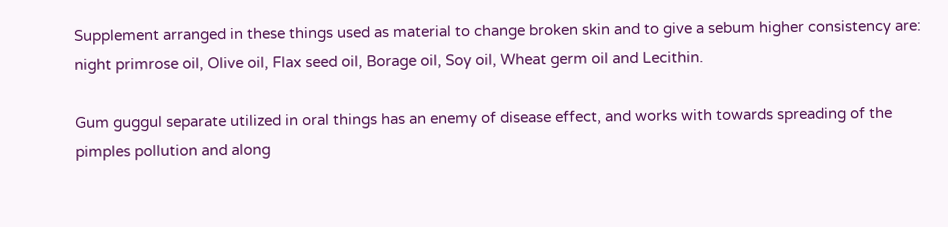Supplement arranged in these things used as material to change broken skin and to give a sebum higher consistency are: night primrose oil, Olive oil, Flax seed oil, Borage oil, Soy oil, Wheat germ oil and Lecithin.

Gum guggul separate utilized in oral things has an enemy of disease effect, and works with towards spreading of the pimples pollution and along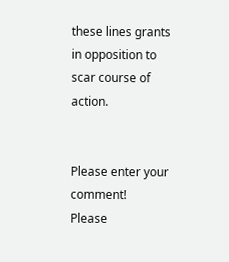these lines grants in opposition to scar course of action.


Please enter your comment!
Please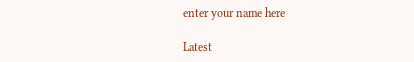enter your name here

Latest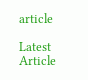article

Latest Article